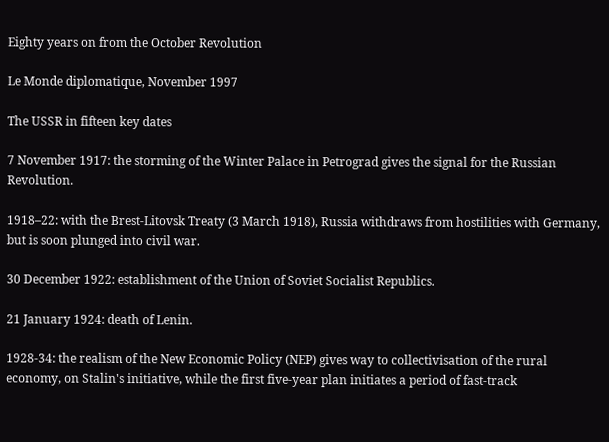Eighty years on from the October Revolution

Le Monde diplomatique, November 1997

The USSR in fifteen key dates

7 November 1917: the storming of the Winter Palace in Petrograd gives the signal for the Russian Revolution.

1918–22: with the Brest-Litovsk Treaty (3 March 1918), Russia withdraws from hostilities with Germany, but is soon plunged into civil war.

30 December 1922: establishment of the Union of Soviet Socialist Republics.

21 January 1924: death of Lenin.

1928-34: the realism of the New Economic Policy (NEP) gives way to collectivisation of the rural economy, on Stalin's initiative, while the first five-year plan initiates a period of fast-track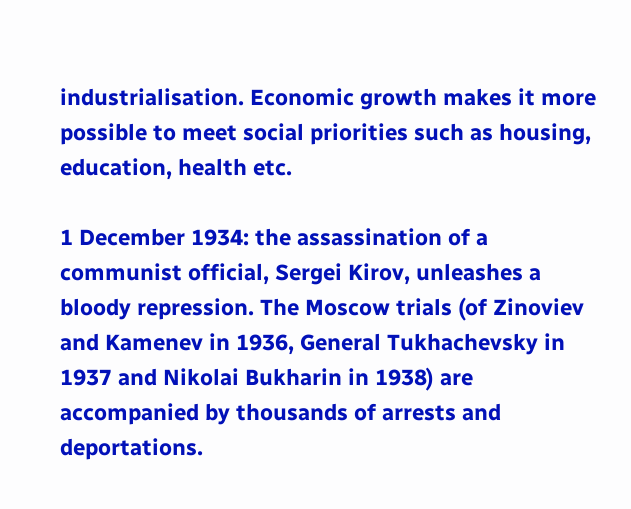industrialisation. Economic growth makes it more possible to meet social priorities such as housing, education, health etc.

1 December 1934: the assassination of a communist official, Sergei Kirov, unleashes a bloody repression. The Moscow trials (of Zinoviev and Kamenev in 1936, General Tukhachevsky in 1937 and Nikolai Bukharin in 1938) are accompanied by thousands of arrests and deportations.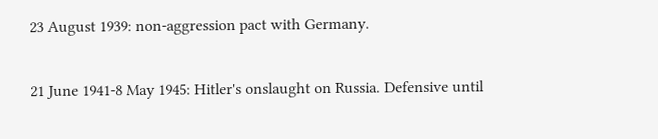23 August 1939: non-aggression pact with Germany.

21 June 1941-8 May 1945: Hitler's onslaught on Russia. Defensive until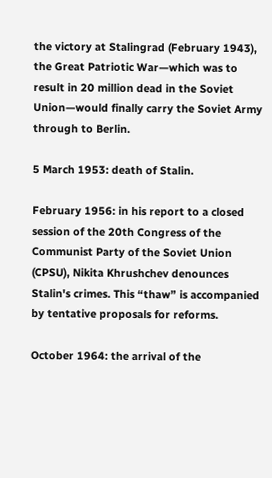the victory at Stalingrad (February 1943), the Great Patriotic War—which was to result in 20 million dead in the Soviet Union—would finally carry the Soviet Army through to Berlin.

5 March 1953: death of Stalin.

February 1956: in his report to a closed session of the 20th Congress of the Communist Party of the Soviet Union (CPSU), Nikita Khrushchev denounces Stalin's crimes. This “thaw” is accompanied by tentative proposals for reforms.

October 1964: the arrival of the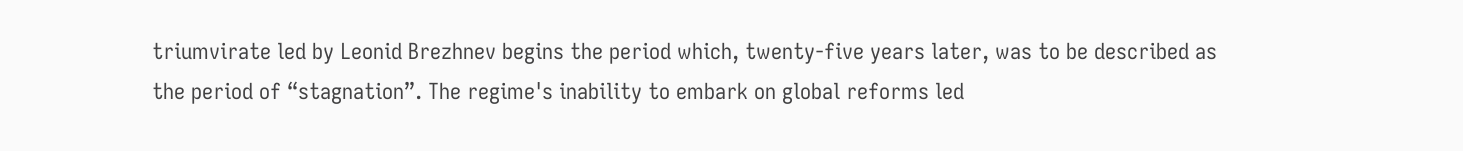triumvirate led by Leonid Brezhnev begins the period which, twenty-five years later, was to be described as the period of “stagnation”. The regime's inability to embark on global reforms led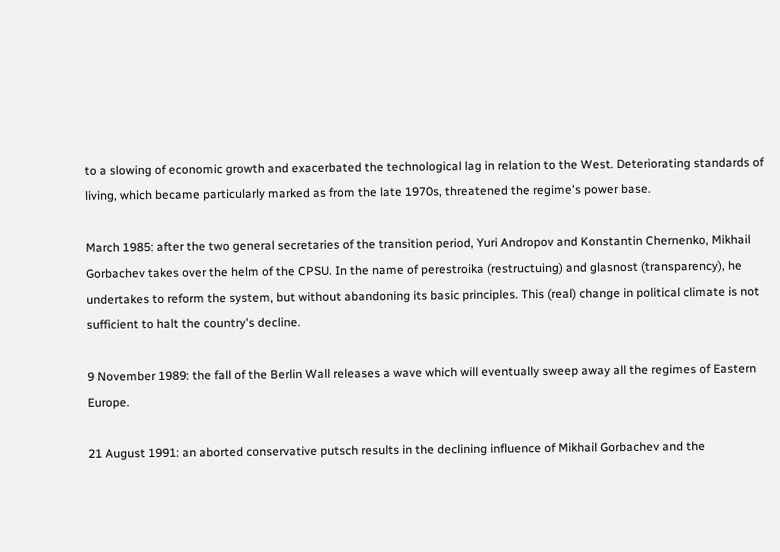to a slowing of economic growth and exacerbated the technological lag in relation to the West. Deteriorating standards of living, which became particularly marked as from the late 1970s, threatened the regime's power base.

March 1985: after the two general secretaries of the transition period, Yuri Andropov and Konstantin Chernenko, Mikhail Gorbachev takes over the helm of the CPSU. In the name of perestroika (restructuing) and glasnost (transparency), he undertakes to reform the system, but without abandoning its basic principles. This (real) change in political climate is not sufficient to halt the country's decline.

9 November 1989: the fall of the Berlin Wall releases a wave which will eventually sweep away all the regimes of Eastern Europe.

21 August 1991: an aborted conservative putsch results in the declining influence of Mikhail Gorbachev and the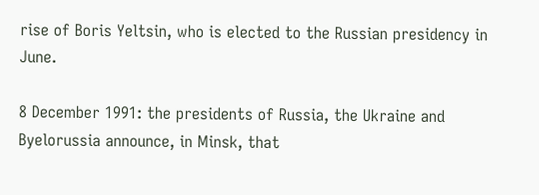rise of Boris Yeltsin, who is elected to the Russian presidency in June.

8 December 1991: the presidents of Russia, the Ukraine and Byelorussia announce, in Minsk, that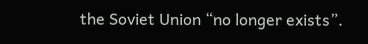the Soviet Union “no longer exists”.